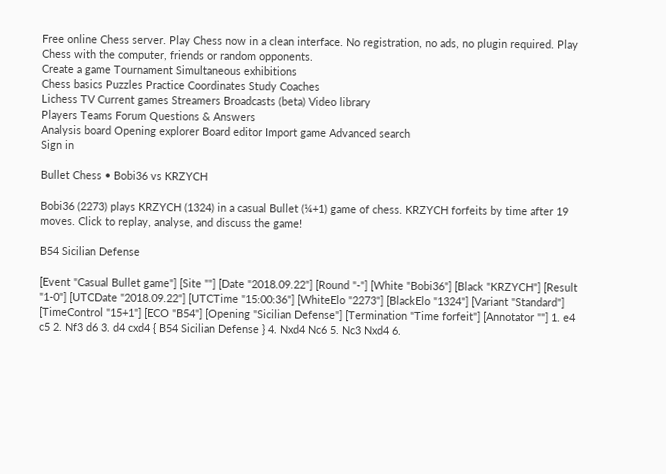Free online Chess server. Play Chess now in a clean interface. No registration, no ads, no plugin required. Play Chess with the computer, friends or random opponents.
Create a game Tournament Simultaneous exhibitions
Chess basics Puzzles Practice Coordinates Study Coaches
Lichess TV Current games Streamers Broadcasts (beta) Video library
Players Teams Forum Questions & Answers
Analysis board Opening explorer Board editor Import game Advanced search
Sign in

Bullet Chess • Bobi36 vs KRZYCH

Bobi36 (2273) plays KRZYCH (1324) in a casual Bullet (¼+1) game of chess. KRZYCH forfeits by time after 19 moves. Click to replay, analyse, and discuss the game!

B54 Sicilian Defense

[Event "Casual Bullet game"] [Site ""] [Date "2018.09.22"] [Round "-"] [White "Bobi36"] [Black "KRZYCH"] [Result "1-0"] [UTCDate "2018.09.22"] [UTCTime "15:00:36"] [WhiteElo "2273"] [BlackElo "1324"] [Variant "Standard"] [TimeControl "15+1"] [ECO "B54"] [Opening "Sicilian Defense"] [Termination "Time forfeit"] [Annotator ""] 1. e4 c5 2. Nf3 d6 3. d4 cxd4 { B54 Sicilian Defense } 4. Nxd4 Nc6 5. Nc3 Nxd4 6.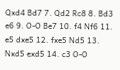Qxd4 Bd7 7. Qd2 Rc8 8. Bd3 e6 9. O-O Be7 10. f4 Nf6 11. e5 dxe5 12. fxe5 Nd5 13. Nxd5 exd5 14. c3 O-O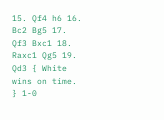15. Qf4 h6 16. Bc2 Bg5 17. Qf3 Bxc1 18. Raxc1 Qg5 19. Qd3 { White wins on time. } 1-0